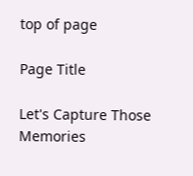top of page

Page Title

Let's Capture Those Memories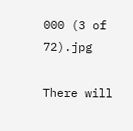000 (3 of 72).jpg

There will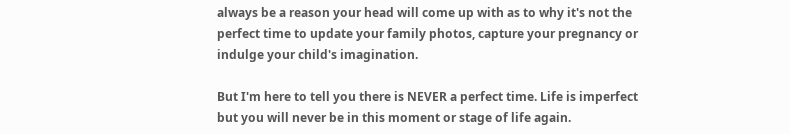always be a reason your head will come up with as to why it's not the perfect time to update your family photos, capture your pregnancy or indulge your child's imagination.

But I'm here to tell you there is NEVER a perfect time. Life is imperfect but you will never be in this moment or stage of life again.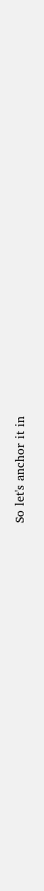So let's anchor it in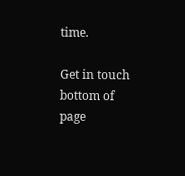time.

Get in touch
bottom of page